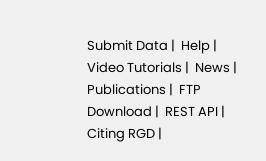Submit Data |  Help |  Video Tutorials |  News |  Publications |  FTP Download |  REST API |  Citing RGD |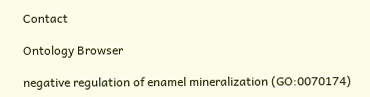Contact

Ontology Browser

negative regulation of enamel mineralization (GO:0070174)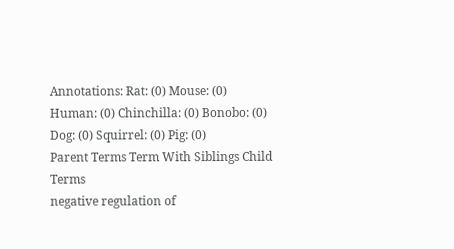Annotations: Rat: (0) Mouse: (0) Human: (0) Chinchilla: (0) Bonobo: (0) Dog: (0) Squirrel: (0) Pig: (0)
Parent Terms Term With Siblings Child Terms
negative regulation of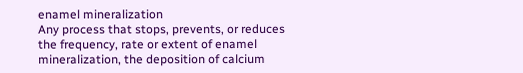enamel mineralization
Any process that stops, prevents, or reduces the frequency, rate or extent of enamel mineralization, the deposition of calcium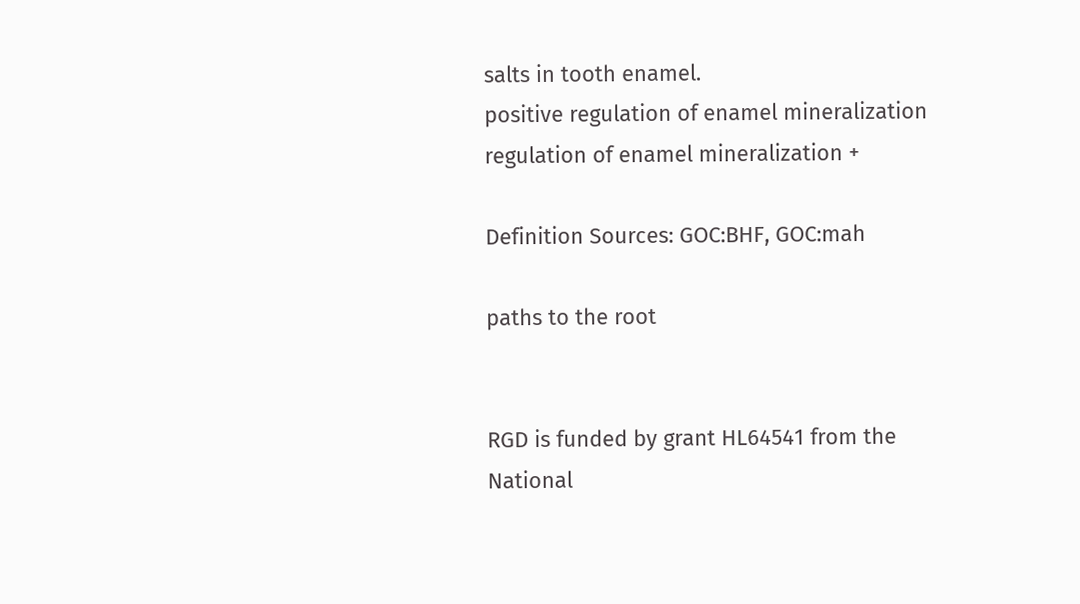salts in tooth enamel.
positive regulation of enamel mineralization
regulation of enamel mineralization +

Definition Sources: GOC:BHF, GOC:mah

paths to the root


RGD is funded by grant HL64541 from the National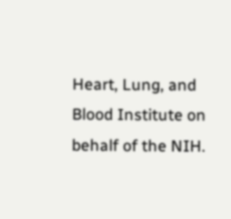Heart, Lung, and Blood Institute on behalf of the NIH.